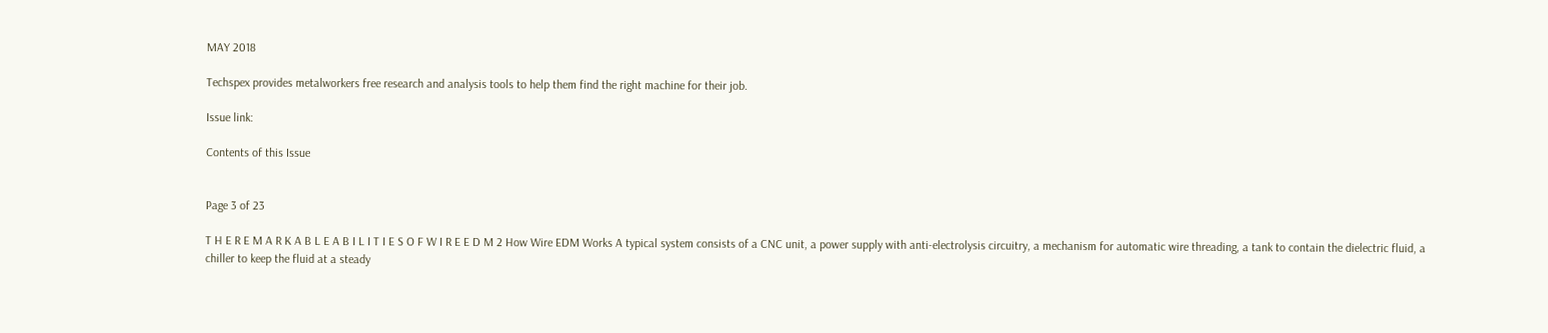MAY 2018

Techspex provides metalworkers free research and analysis tools to help them find the right machine for their job.

Issue link:

Contents of this Issue


Page 3 of 23

T H E R E M A R K A B L E A B I L I T I E S O F W I R E E D M 2 How Wire EDM Works A typical system consists of a CNC unit, a power supply with anti-electrolysis circuitry, a mechanism for automatic wire threading, a tank to contain the dielectric fluid, a chiller to keep the fluid at a steady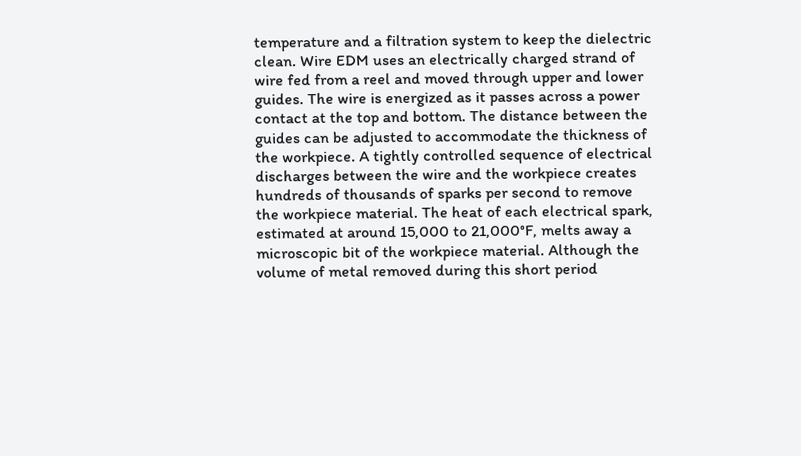temperature and a filtration system to keep the dielectric clean. Wire EDM uses an electrically charged strand of wire fed from a reel and moved through upper and lower guides. The wire is energized as it passes across a power contact at the top and bottom. The distance between the guides can be adjusted to accommodate the thickness of the workpiece. A tightly controlled sequence of electrical discharges between the wire and the workpiece creates hundreds of thousands of sparks per second to remove the workpiece material. The heat of each electrical spark, estimated at around 15,000 to 21,000°F, melts away a microscopic bit of the workpiece material. Although the volume of metal removed during this short period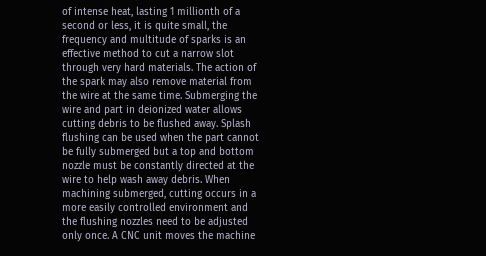of intense heat, lasting 1 millionth of a second or less, it is quite small, the frequency and multitude of sparks is an effective method to cut a narrow slot through very hard materials. The action of the spark may also remove material from the wire at the same time. Submerging the wire and part in deionized water allows cutting debris to be flushed away. Splash flushing can be used when the part cannot be fully submerged but a top and bottom nozzle must be constantly directed at the wire to help wash away debris. When machining submerged, cutting occurs in a more easily controlled environment and the flushing nozzles need to be adjusted only once. A CNC unit moves the machine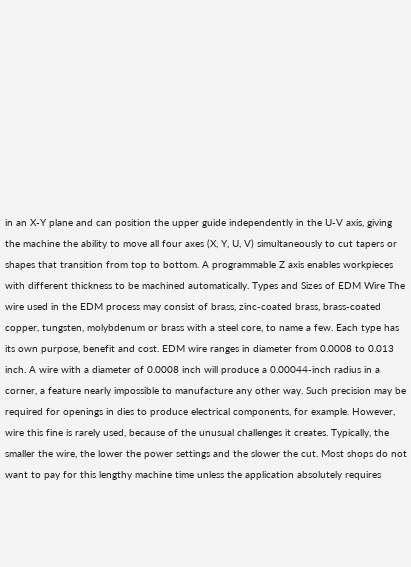in an X-Y plane and can position the upper guide independently in the U-V axis, giving the machine the ability to move all four axes (X, Y, U, V) simultaneously to cut tapers or shapes that transition from top to bottom. A programmable Z axis enables workpieces with different thickness to be machined automatically. Types and Sizes of EDM Wire The wire used in the EDM process may consist of brass, zinc-coated brass, brass-coated copper, tungsten, molybdenum or brass with a steel core, to name a few. Each type has its own purpose, benefit and cost. EDM wire ranges in diameter from 0.0008 to 0.013 inch. A wire with a diameter of 0.0008 inch will produce a 0.00044-inch radius in a corner, a feature nearly impossible to manufacture any other way. Such precision may be required for openings in dies to produce electrical components, for example. However, wire this fine is rarely used, because of the unusual challenges it creates. Typically, the smaller the wire, the lower the power settings and the slower the cut. Most shops do not want to pay for this lengthy machine time unless the application absolutely requires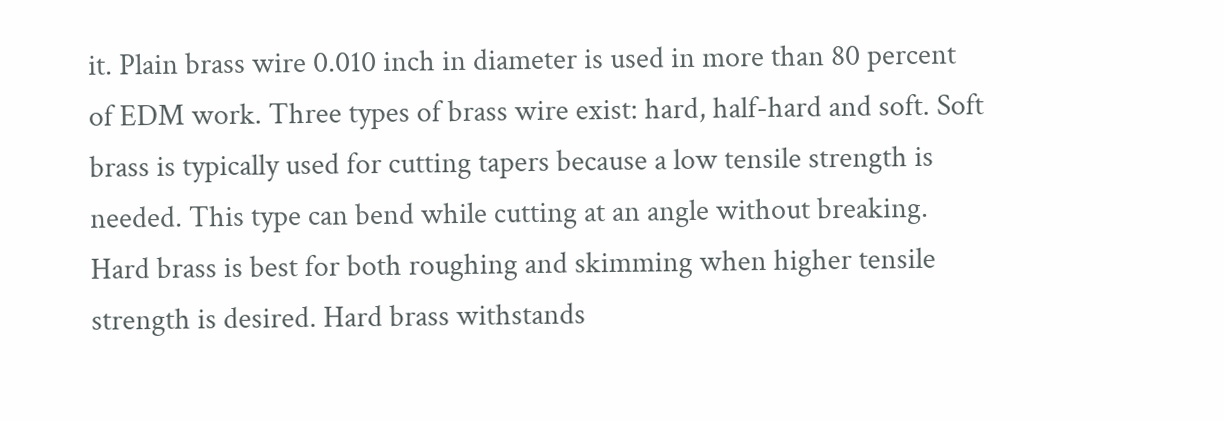it. Plain brass wire 0.010 inch in diameter is used in more than 80 percent of EDM work. Three types of brass wire exist: hard, half-hard and soft. Soft brass is typically used for cutting tapers because a low tensile strength is needed. This type can bend while cutting at an angle without breaking. Hard brass is best for both roughing and skimming when higher tensile strength is desired. Hard brass withstands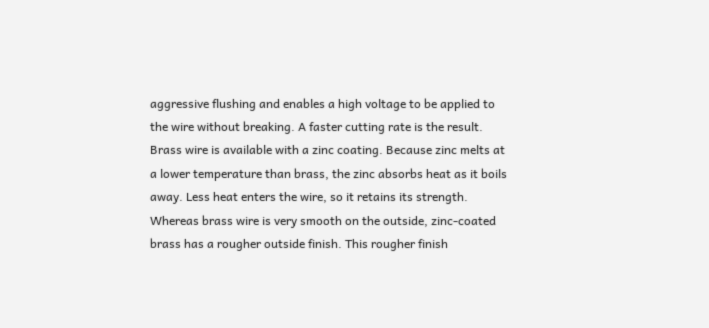aggressive flushing and enables a high voltage to be applied to the wire without breaking. A faster cutting rate is the result. Brass wire is available with a zinc coating. Because zinc melts at a lower temperature than brass, the zinc absorbs heat as it boils away. Less heat enters the wire, so it retains its strength. Whereas brass wire is very smooth on the outside, zinc-coated brass has a rougher outside finish. This rougher finish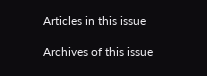Articles in this issue

Archives of this issue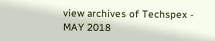view archives of Techspex - MAY 2018